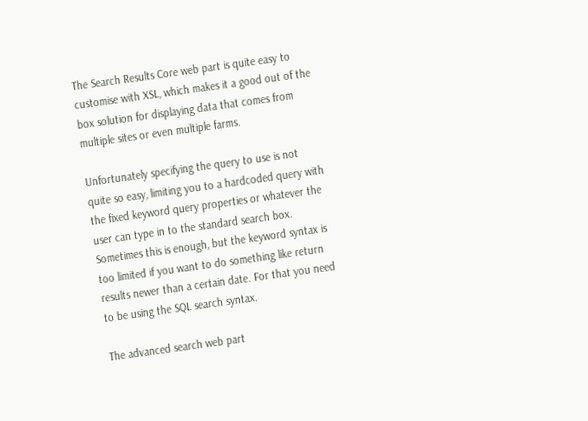The Search Results Core web part is quite easy to customise with XSL, which makes it a good out of the box solution for displaying data that comes from multiple sites or even multiple farms.

Unfortunately specifying the query to use is not quite so easy, limiting you to a hardcoded query with the fixed keyword query properties or whatever the user can type in to the standard search box. Sometimes this is enough, but the keyword syntax is too limited if you want to do something like return results newer than a certain date. For that you need to be using the SQL search syntax.

The advanced search web part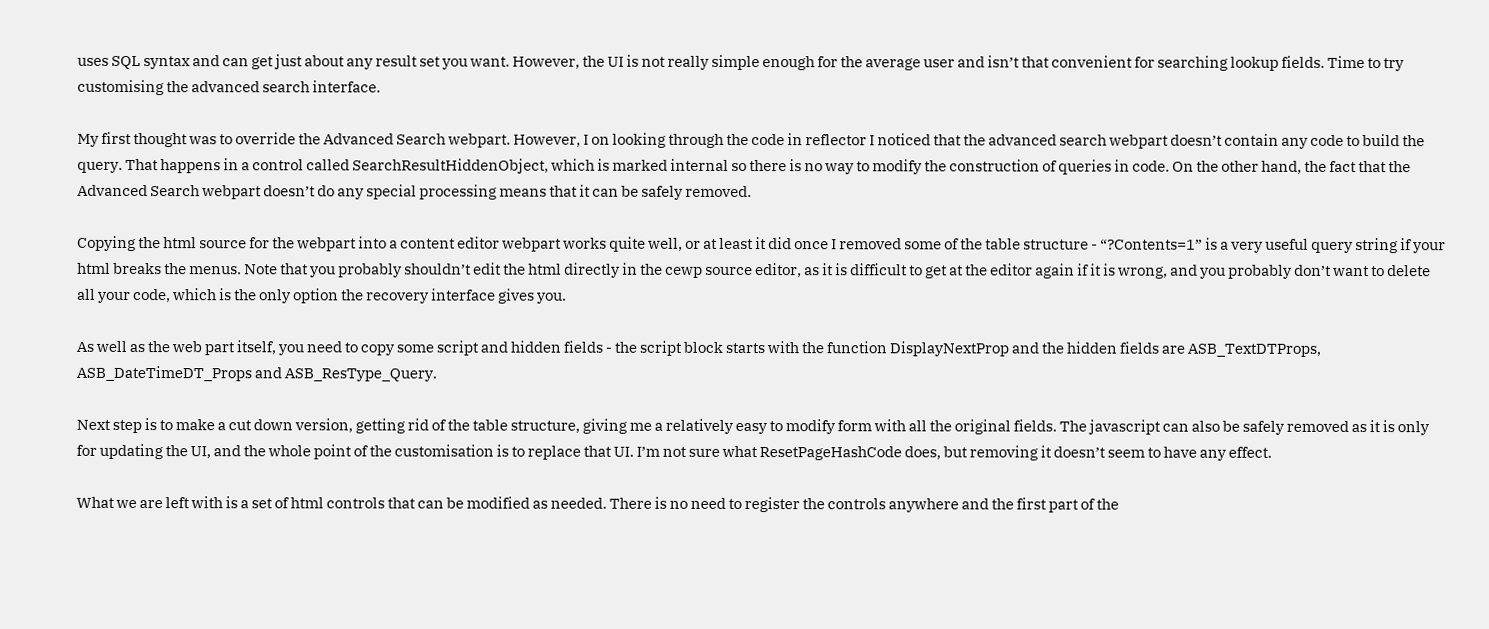uses SQL syntax and can get just about any result set you want. However, the UI is not really simple enough for the average user and isn’t that convenient for searching lookup fields. Time to try customising the advanced search interface.

My first thought was to override the Advanced Search webpart. However, I on looking through the code in reflector I noticed that the advanced search webpart doesn’t contain any code to build the query. That happens in a control called SearchResultHiddenObject, which is marked internal so there is no way to modify the construction of queries in code. On the other hand, the fact that the Advanced Search webpart doesn’t do any special processing means that it can be safely removed.

Copying the html source for the webpart into a content editor webpart works quite well, or at least it did once I removed some of the table structure - “?Contents=1” is a very useful query string if your html breaks the menus. Note that you probably shouldn’t edit the html directly in the cewp source editor, as it is difficult to get at the editor again if it is wrong, and you probably don’t want to delete all your code, which is the only option the recovery interface gives you.

As well as the web part itself, you need to copy some script and hidden fields - the script block starts with the function DisplayNextProp and the hidden fields are ASB_TextDTProps, ASB_DateTimeDT_Props and ASB_ResType_Query.

Next step is to make a cut down version, getting rid of the table structure, giving me a relatively easy to modify form with all the original fields. The javascript can also be safely removed as it is only for updating the UI, and the whole point of the customisation is to replace that UI. I’m not sure what ResetPageHashCode does, but removing it doesn’t seem to have any effect.

What we are left with is a set of html controls that can be modified as needed. There is no need to register the controls anywhere and the first part of the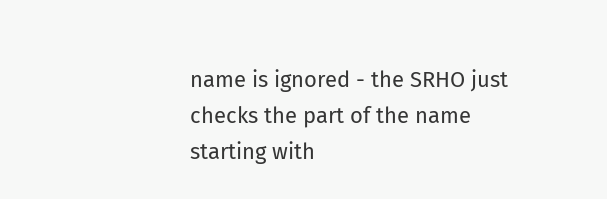name is ignored - the SRHO just checks the part of the name starting with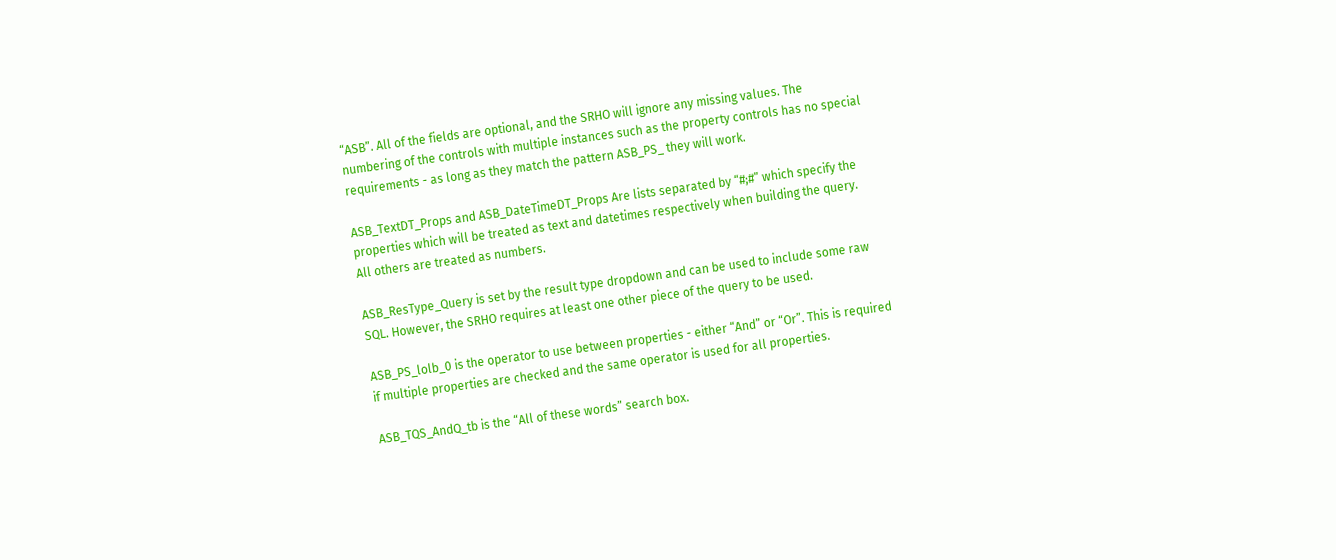“ASB”. All of the fields are optional, and the SRHO will ignore any missing values. The numbering of the controls with multiple instances such as the property controls has no special requirements - as long as they match the pattern ASB_PS_ they will work.

ASB_TextDT_Props and ASB_DateTimeDT_Props Are lists separated by “#;#” which specify the properties which will be treated as text and datetimes respectively when building the query. All others are treated as numbers.

ASB_ResType_Query is set by the result type dropdown and can be used to include some raw SQL. However, the SRHO requires at least one other piece of the query to be used.

ASB_PS_lolb_0 is the operator to use between properties - either “And” or “Or”. This is required if multiple properties are checked and the same operator is used for all properties.

ASB_TQS_AndQ_tb is the “All of these words” search box.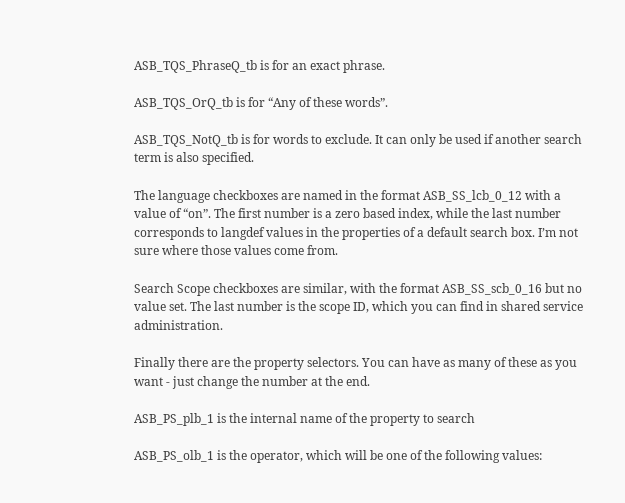ASB_TQS_PhraseQ_tb is for an exact phrase.

ASB_TQS_OrQ_tb is for “Any of these words”.

ASB_TQS_NotQ_tb is for words to exclude. It can only be used if another search term is also specified.

The language checkboxes are named in the format ASB_SS_lcb_0_12 with a value of “on”. The first number is a zero based index, while the last number corresponds to langdef values in the properties of a default search box. I’m not sure where those values come from.

Search Scope checkboxes are similar, with the format ASB_SS_scb_0_16 but no value set. The last number is the scope ID, which you can find in shared service administration.

Finally there are the property selectors. You can have as many of these as you want - just change the number at the end.

ASB_PS_plb_1 is the internal name of the property to search

ASB_PS_olb_1 is the operator, which will be one of the following values: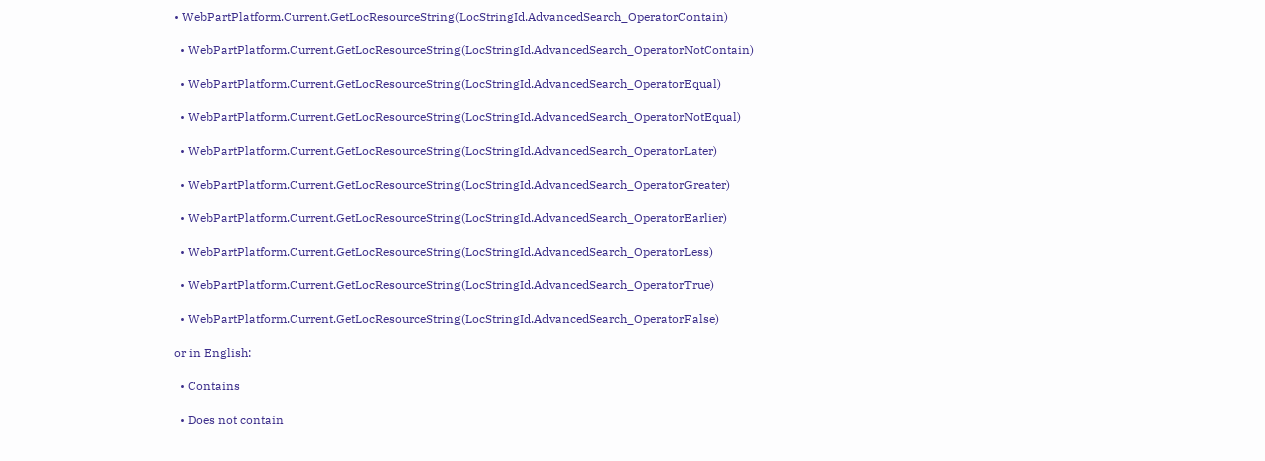• WebPartPlatform.Current.GetLocResourceString(LocStringId.AdvancedSearch_OperatorContain)

  • WebPartPlatform.Current.GetLocResourceString(LocStringId.AdvancedSearch_OperatorNotContain)

  • WebPartPlatform.Current.GetLocResourceString(LocStringId.AdvancedSearch_OperatorEqual)

  • WebPartPlatform.Current.GetLocResourceString(LocStringId.AdvancedSearch_OperatorNotEqual)

  • WebPartPlatform.Current.GetLocResourceString(LocStringId.AdvancedSearch_OperatorLater)

  • WebPartPlatform.Current.GetLocResourceString(LocStringId.AdvancedSearch_OperatorGreater)

  • WebPartPlatform.Current.GetLocResourceString(LocStringId.AdvancedSearch_OperatorEarlier)

  • WebPartPlatform.Current.GetLocResourceString(LocStringId.AdvancedSearch_OperatorLess)

  • WebPartPlatform.Current.GetLocResourceString(LocStringId.AdvancedSearch_OperatorTrue)

  • WebPartPlatform.Current.GetLocResourceString(LocStringId.AdvancedSearch_OperatorFalse)

or in English:

  • Contains

  • Does not contain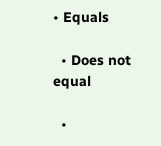• Equals

  • Does not equal

  •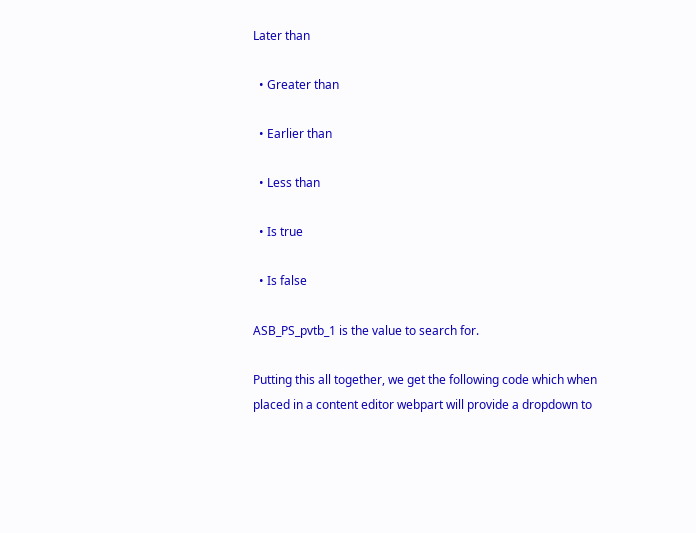Later than

  • Greater than

  • Earlier than

  • Less than

  • Is true

  • Is false

ASB_PS_pvtb_1 is the value to search for.

Putting this all together, we get the following code which when placed in a content editor webpart will provide a dropdown to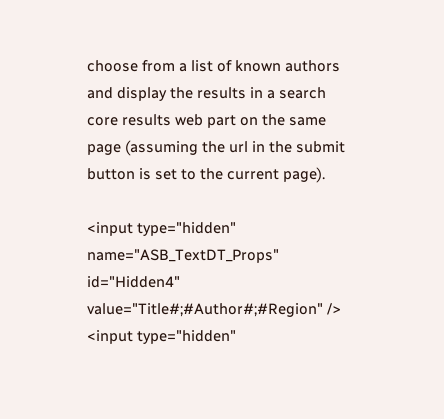choose from a list of known authors and display the results in a search core results web part on the same page (assuming the url in the submit button is set to the current page).

<input type="hidden" name="ASB_TextDT_Props" id="Hidden4"  value="Title#;#Author#;#Region" />
<input type="hidden"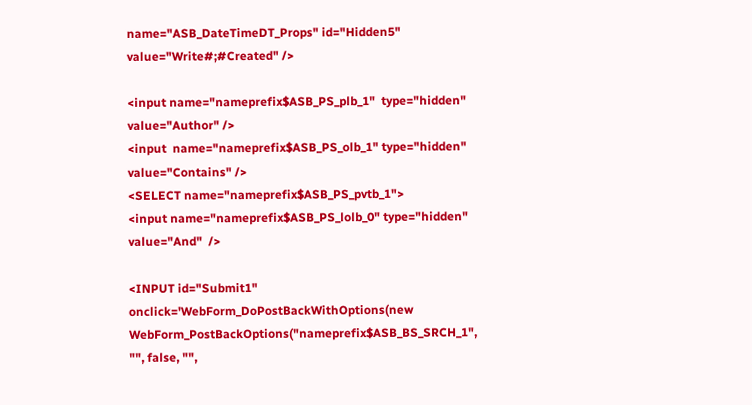name="ASB_DateTimeDT_Props" id="Hidden5" value="Write#;#Created" />

<input name="nameprefix$ASB_PS_plb_1"  type="hidden" value="Author" />
<input  name="nameprefix$ASB_PS_olb_1" type="hidden" value="Contains" />
<SELECT name="nameprefix$ASB_PS_pvtb_1">
<input name="nameprefix$ASB_PS_lolb_0" type="hidden" value="And"  />

<INPUT id="Submit1"  onclick='WebForm_DoPostBackWithOptions(new  WebForm_PostBackOptions("nameprefix$ASB_BS_SRCH_1", "", false, "",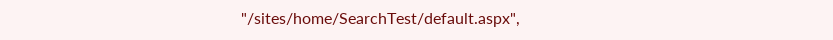"/sites/home/SearchTest/default.aspx",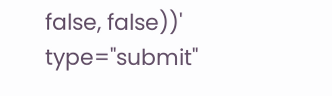false, false))' type="submit"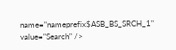name="nameprefix$ASB_BS_SRCH_1" value="Search" />